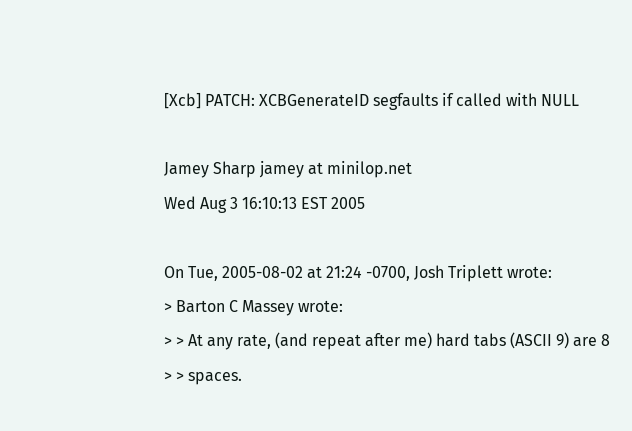[Xcb] PATCH: XCBGenerateID segfaults if called with NULL

Jamey Sharp jamey at minilop.net
Wed Aug 3 16:10:13 EST 2005

On Tue, 2005-08-02 at 21:24 -0700, Josh Triplett wrote:
> Barton C Massey wrote:
> > At any rate, (and repeat after me) hard tabs (ASCII 9) are 8
> > spaces.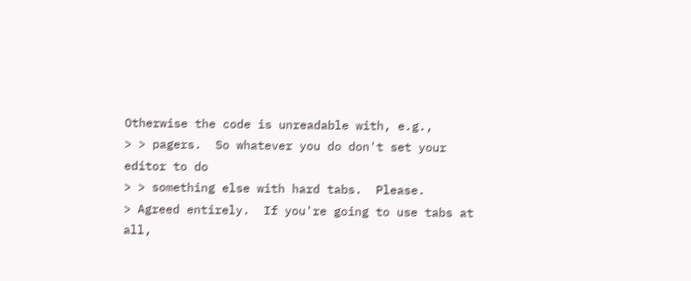Otherwise the code is unreadable with, e.g.,
> > pagers.  So whatever you do don't set your editor to do
> > something else with hard tabs.  Please.
> Agreed entirely.  If you're going to use tabs at all,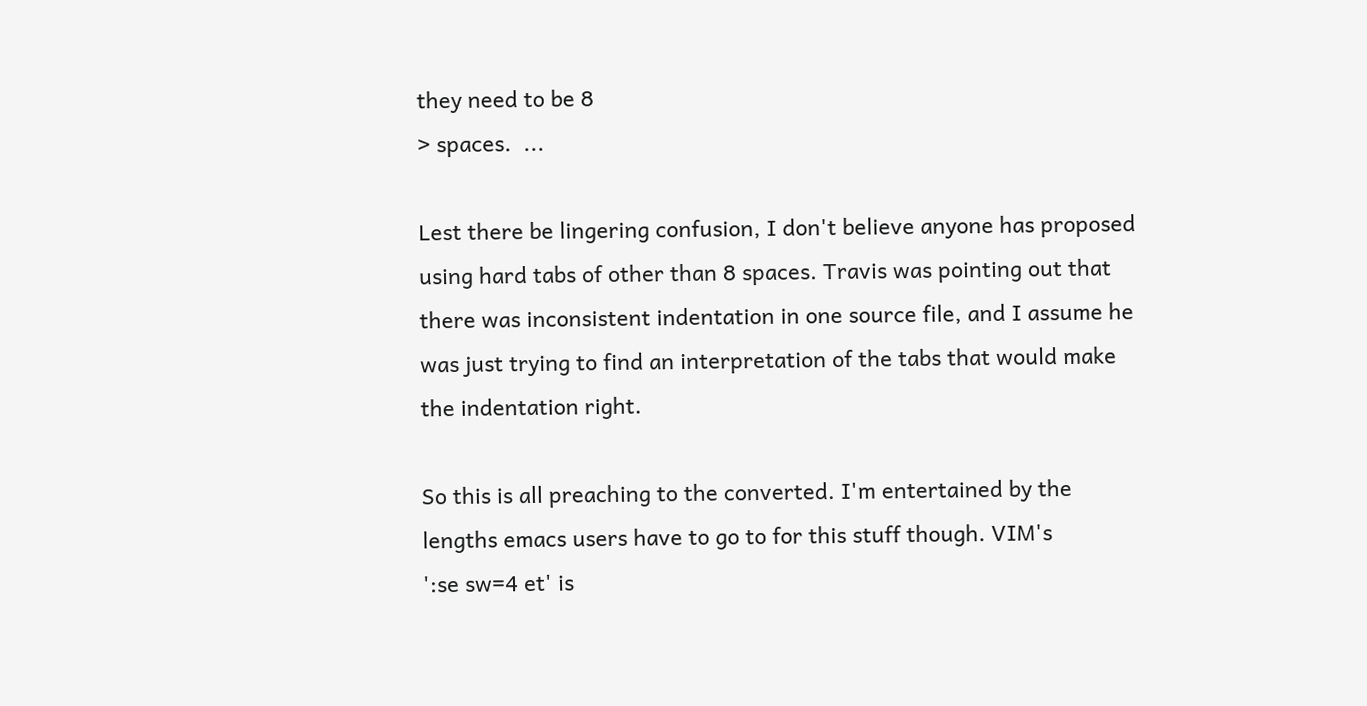they need to be 8
> spaces.  ...

Lest there be lingering confusion, I don't believe anyone has proposed
using hard tabs of other than 8 spaces. Travis was pointing out that
there was inconsistent indentation in one source file, and I assume he
was just trying to find an interpretation of the tabs that would make
the indentation right.

So this is all preaching to the converted. I'm entertained by the
lengths emacs users have to go to for this stuff though. VIM's
':se sw=4 et' is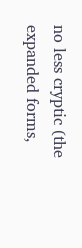no less cryptic (the expanded forms,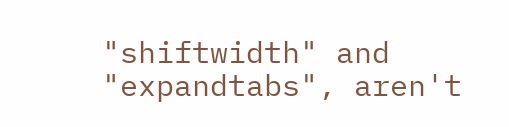"shiftwidth" and
"expandtabs", aren't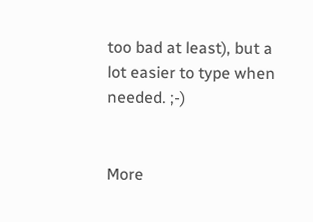too bad at least), but a lot easier to type when
needed. ;-)


More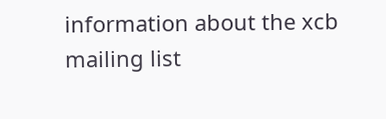information about the xcb mailing list